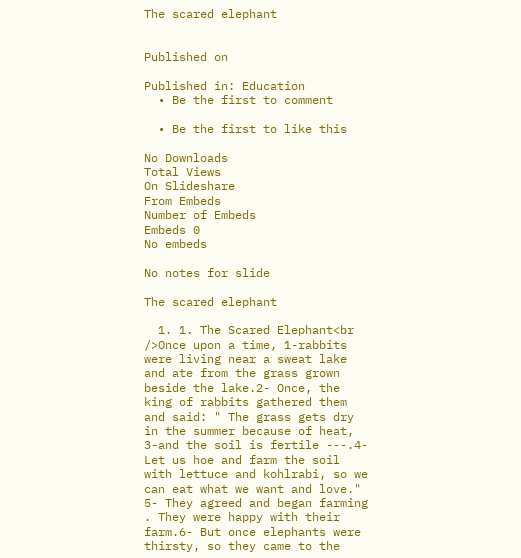The scared elephant


Published on

Published in: Education
  • Be the first to comment

  • Be the first to like this

No Downloads
Total Views
On Slideshare
From Embeds
Number of Embeds
Embeds 0
No embeds

No notes for slide

The scared elephant

  1. 1. The Scared Elephant<br />Once upon a time, 1-rabbits were living near a sweat lake and ate from the grass grown beside the lake.2- Once, the king of rabbits gathered them and said: " The grass gets dry in the summer because of heat, 3-and the soil is fertile ---.4- Let us hoe and farm the soil with lettuce and kohlrabi, so we can eat what we want and love." 5- They agreed and began farming . They were happy with their farm.6- But once elephants were thirsty, so they came to the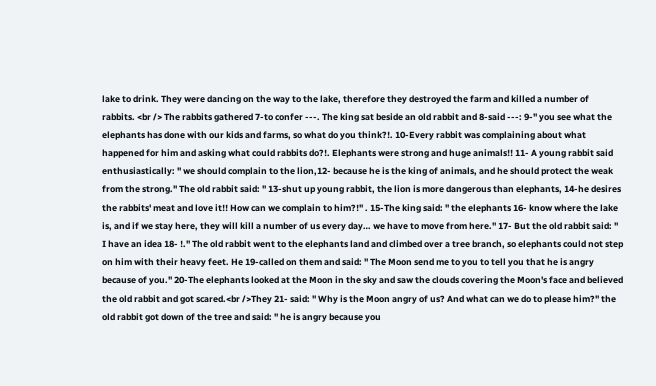lake to drink. They were dancing on the way to the lake, therefore they destroyed the farm and killed a number of rabbits. <br /> The rabbits gathered 7-to confer ---. The king sat beside an old rabbit and 8-said ---: 9-" you see what the elephants has done with our kids and farms, so what do you think?!. 10-Every rabbit was complaining about what happened for him and asking what could rabbits do?!. Elephants were strong and huge animals!! 11- A young rabbit said enthusiastically: " we should complain to the lion,12- because he is the king of animals, and he should protect the weak from the strong." The old rabbit said: " 13-shut up young rabbit, the lion is more dangerous than elephants, 14-he desires the rabbits' meat and love it!! How can we complain to him?!" . 15-The king said: " the elephants 16- know where the lake is, and if we stay here, they will kill a number of us every day… we have to move from here." 17- But the old rabbit said: " I have an idea 18- !." The old rabbit went to the elephants land and climbed over a tree branch, so elephants could not step on him with their heavy feet. He 19-called on them and said: " The Moon send me to you to tell you that he is angry because of you." 20-The elephants looked at the Moon in the sky and saw the clouds covering the Moon's face and believed the old rabbit and got scared.<br />They 21- said: " Why is the Moon angry of us? And what can we do to please him?" the old rabbit got down of the tree and said: " he is angry because you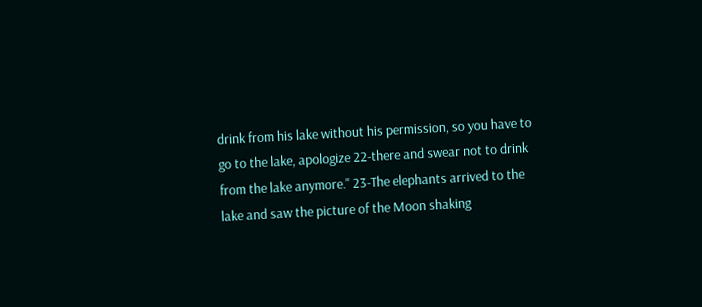drink from his lake without his permission, so you have to go to the lake, apologize 22-there and swear not to drink from the lake anymore." 23-The elephants arrived to the lake and saw the picture of the Moon shaking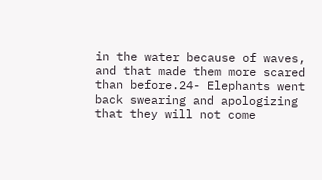in the water because of waves, and that made them more scared than before.24- Elephants went back swearing and apologizing that they will not come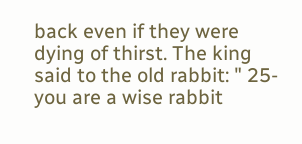back even if they were dying of thirst. The king said to the old rabbit: " 25-you are a wise rabbit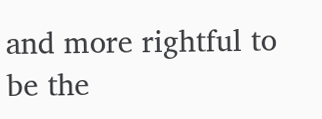and more rightful to be the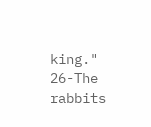king." 26-The rabbits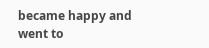became happy and went to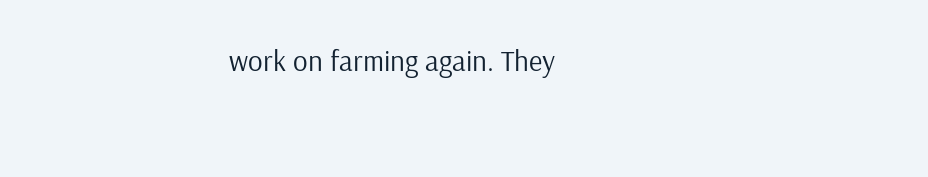work on farming again. They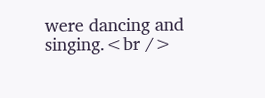were dancing and singing.<br />